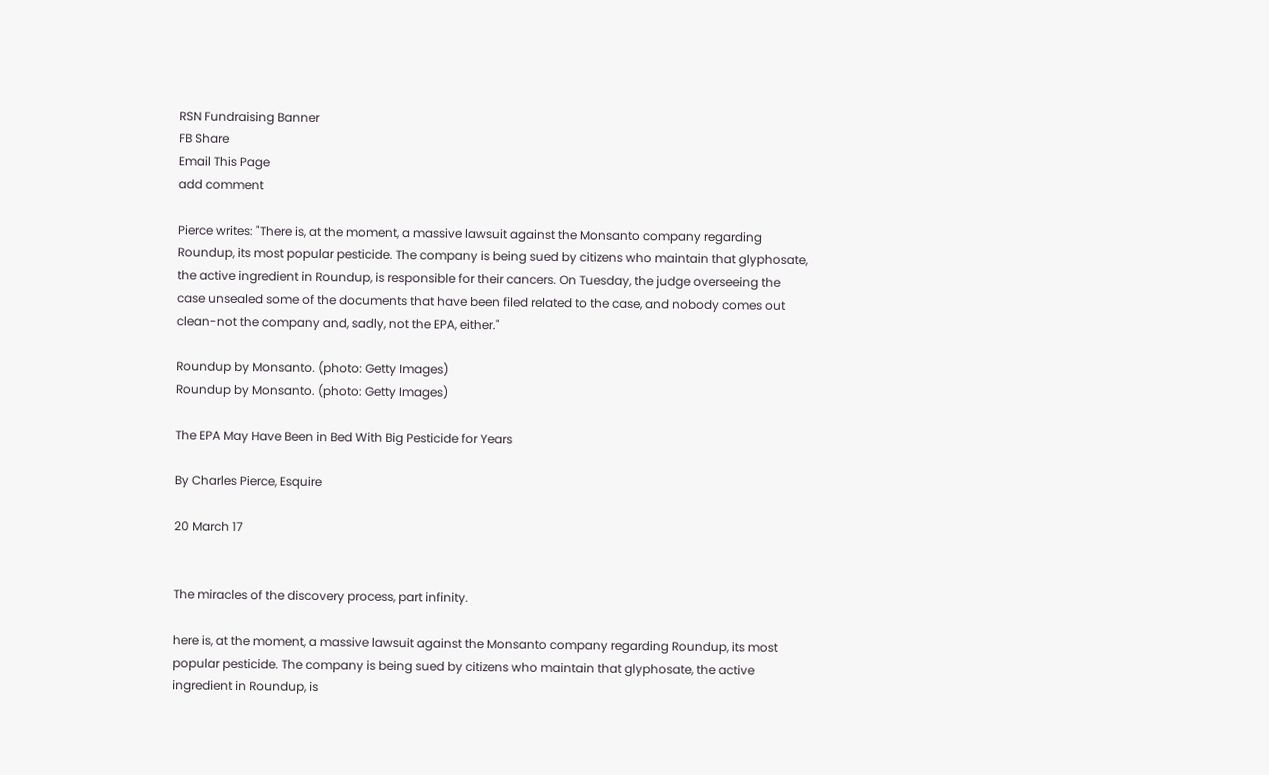RSN Fundraising Banner
FB Share
Email This Page
add comment

Pierce writes: "There is, at the moment, a massive lawsuit against the Monsanto company regarding Roundup, its most popular pesticide. The company is being sued by citizens who maintain that glyphosate, the active ingredient in Roundup, is responsible for their cancers. On Tuesday, the judge overseeing the case unsealed some of the documents that have been filed related to the case, and nobody comes out clean-not the company and, sadly, not the EPA, either."

Roundup by Monsanto. (photo: Getty Images)
Roundup by Monsanto. (photo: Getty Images)

The EPA May Have Been in Bed With Big Pesticide for Years

By Charles Pierce, Esquire

20 March 17


The miracles of the discovery process, part infinity.

here is, at the moment, a massive lawsuit against the Monsanto company regarding Roundup, its most popular pesticide. The company is being sued by citizens who maintain that glyphosate, the active ingredient in Roundup, is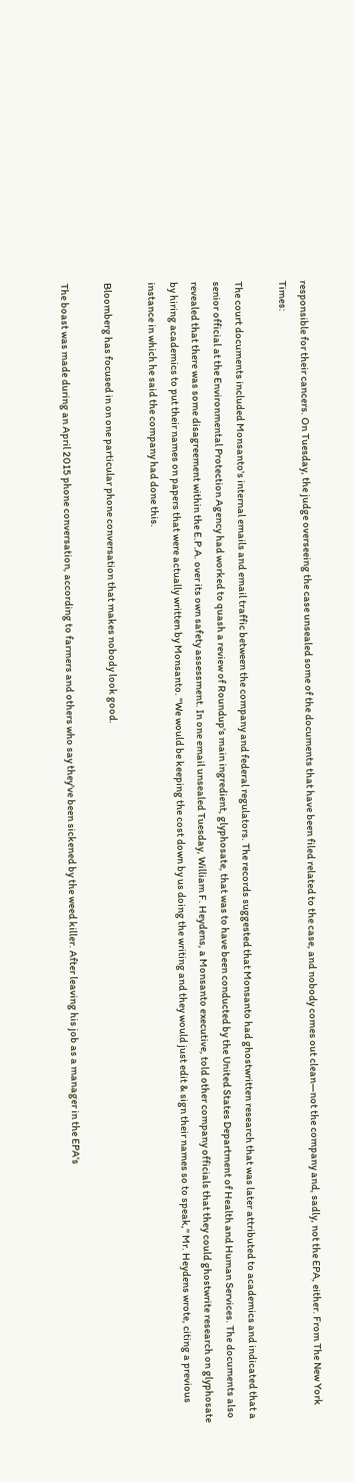responsible for their cancers. On Tuesday, the judge overseeing the case unsealed some of the documents that have been filed related to the case, and nobody comes out clean—not the company and, sadly, not the EPA, either. From The New York Times:

The court documents included Monsanto's internal emails and email traffic between the company and federal regulators. The records suggested that Monsanto had ghostwritten research that was later attributed to academics and indicated that a senior official at the Environmental Protection Agency had worked to quash a review of Roundup's main ingredient, glyphosate, that was to have been conducted by the United States Department of Health and Human Services. The documents also revealed that there was some disagreement within the E.P.A. over its own safety assessment. In one email unsealed Tuesday, William F. Heydens, a Monsanto executive, told other company officials that they could ghostwrite research on glyphosate by hiring academics to put their names on papers that were actually written by Monsanto. "We would be keeping the cost down by us doing the writing and they would just edit & sign their names so to speak," Mr. Heydens wrote, citing a previous instance in which he said the company had done this.

Bloomberg has focused in on one particular phone conversation that makes nobody look good.

The boast was made during an April 2015 phone conversation, according to farmers and others who say they've been sickened by the weed killer. After leaving his job as a manager in the EPA's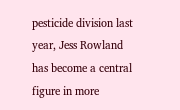pesticide division last year, Jess Rowland has become a central figure in more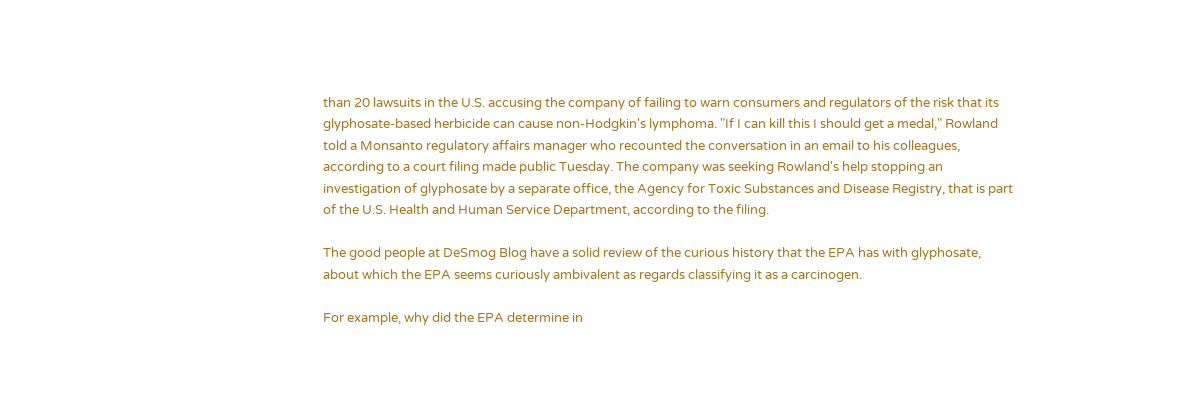than 20 lawsuits in the U.S. accusing the company of failing to warn consumers and regulators of the risk that its glyphosate-based herbicide can cause non-Hodgkin's lymphoma. "If I can kill this I should get a medal," Rowland told a Monsanto regulatory affairs manager who recounted the conversation in an email to his colleagues, according to a court filing made public Tuesday. The company was seeking Rowland's help stopping an investigation of glyphosate by a separate office, the Agency for Toxic Substances and Disease Registry, that is part of the U.S. Health and Human Service Department, according to the filing.

The good people at DeSmog Blog have a solid review of the curious history that the EPA has with glyphosate, about which the EPA seems curiously ambivalent as regards classifying it as a carcinogen.

For example, why did the EPA determine in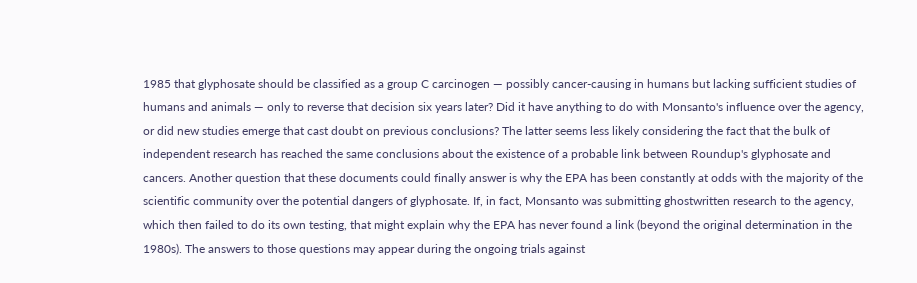1985 that glyphosate should be classified as a group C carcinogen — possibly cancer-causing in humans but lacking sufficient studies of humans and animals — only to reverse that decision six years later? Did it have anything to do with Monsanto's influence over the agency, or did new studies emerge that cast doubt on previous conclusions? The latter seems less likely considering the fact that the bulk of independent research has reached the same conclusions about the existence of a probable link between Roundup's glyphosate and cancers. Another question that these documents could finally answer is why the EPA has been constantly at odds with the majority of the scientific community over the potential dangers of glyphosate. If, in fact, Monsanto was submitting ghostwritten research to the agency, which then failed to do its own testing, that might explain why the EPA has never found a link (beyond the original determination in the 1980s). The answers to those questions may appear during the ongoing trials against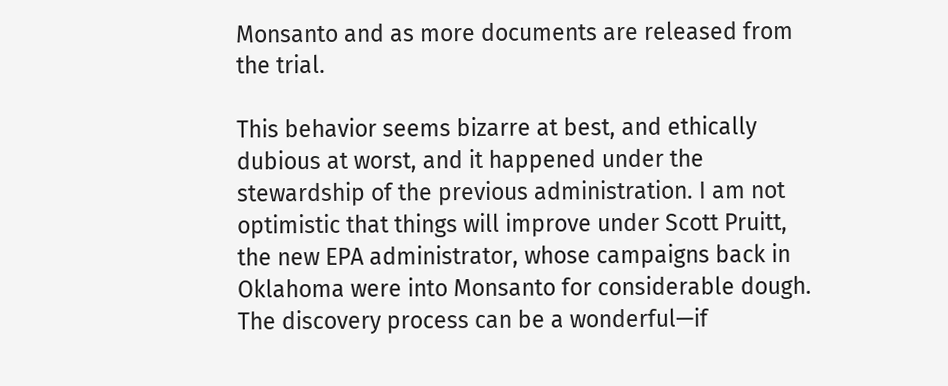Monsanto and as more documents are released from the trial.

This behavior seems bizarre at best, and ethically dubious at worst, and it happened under the stewardship of the previous administration. I am not optimistic that things will improve under Scott Pruitt, the new EPA administrator, whose campaigns back in Oklahoma were into Monsanto for considerable dough. The discovery process can be a wonderful—if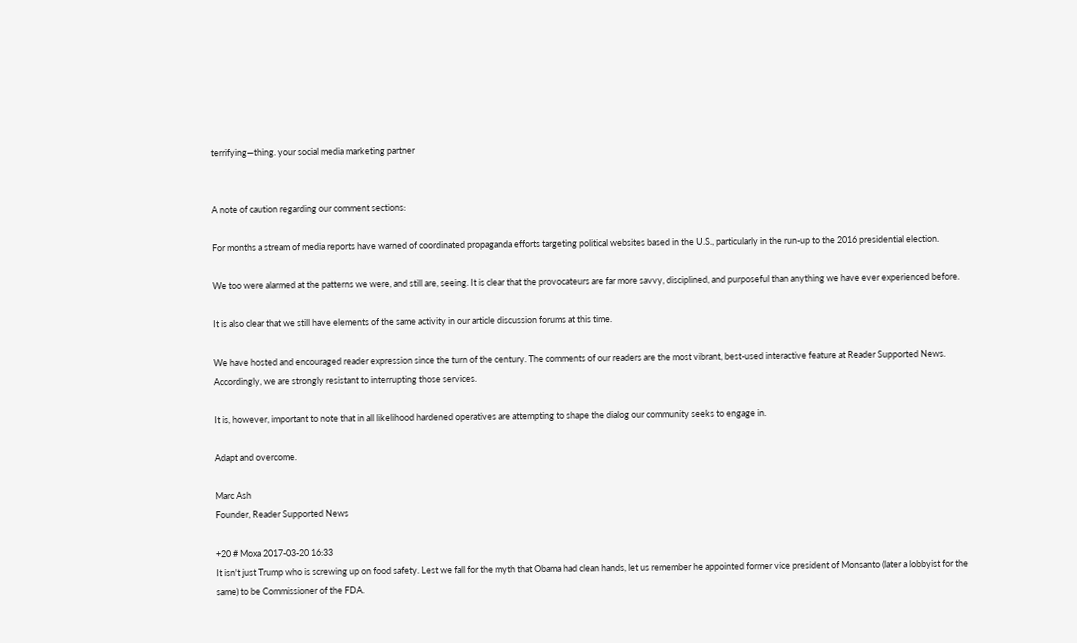terrifying—thing. your social media marketing partner


A note of caution regarding our comment sections:

For months a stream of media reports have warned of coordinated propaganda efforts targeting political websites based in the U.S., particularly in the run-up to the 2016 presidential election.

We too were alarmed at the patterns we were, and still are, seeing. It is clear that the provocateurs are far more savvy, disciplined, and purposeful than anything we have ever experienced before.

It is also clear that we still have elements of the same activity in our article discussion forums at this time.

We have hosted and encouraged reader expression since the turn of the century. The comments of our readers are the most vibrant, best-used interactive feature at Reader Supported News. Accordingly, we are strongly resistant to interrupting those services.

It is, however, important to note that in all likelihood hardened operatives are attempting to shape the dialog our community seeks to engage in.

Adapt and overcome.

Marc Ash
Founder, Reader Supported News

+20 # Moxa 2017-03-20 16:33
It isn't just Trump who is screwing up on food safety. Lest we fall for the myth that Obama had clean hands, let us remember he appointed former vice president of Monsanto (later a lobbyist for the same) to be Commissioner of the FDA.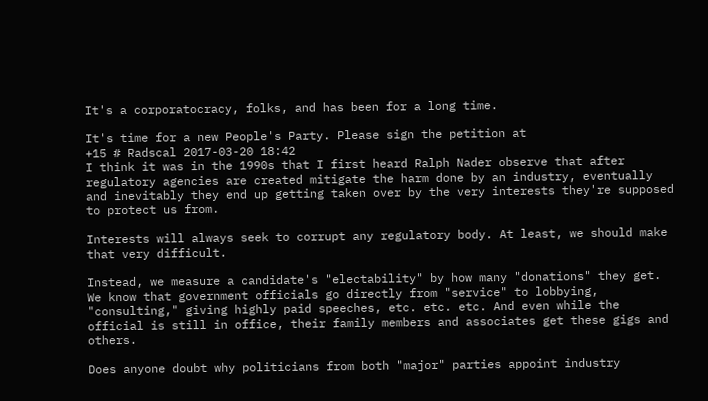It's a corporatocracy, folks, and has been for a long time.

It's time for a new People's Party. Please sign the petition at
+15 # Radscal 2017-03-20 18:42
I think it was in the 1990s that I first heard Ralph Nader observe that after regulatory agencies are created mitigate the harm done by an industry, eventually and inevitably they end up getting taken over by the very interests they're supposed to protect us from.

Interests will always seek to corrupt any regulatory body. At least, we should make that very difficult.

Instead, we measure a candidate's "electability" by how many "donations" they get. We know that government officials go directly from "service" to lobbying, "consulting," giving highly paid speeches, etc. etc. etc. And even while the official is still in office, their family members and associates get these gigs and others.

Does anyone doubt why politicians from both "major" parties appoint industry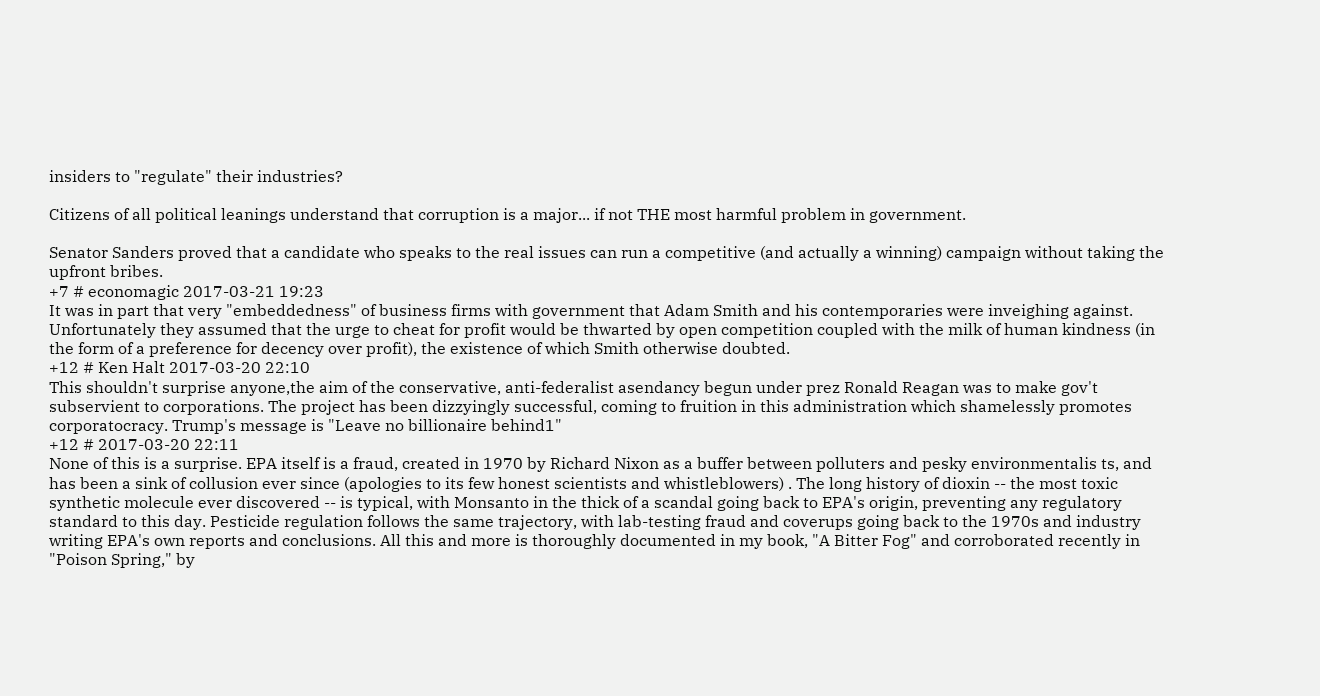insiders to "regulate" their industries?

Citizens of all political leanings understand that corruption is a major... if not THE most harmful problem in government.

Senator Sanders proved that a candidate who speaks to the real issues can run a competitive (and actually a winning) campaign without taking the upfront bribes.
+7 # economagic 2017-03-21 19:23
It was in part that very "embeddedness" of business firms with government that Adam Smith and his contemporaries were inveighing against. Unfortunately they assumed that the urge to cheat for profit would be thwarted by open competition coupled with the milk of human kindness (in the form of a preference for decency over profit), the existence of which Smith otherwise doubted.
+12 # Ken Halt 2017-03-20 22:10
This shouldn't surprise anyone,the aim of the conservative, anti-federalist asendancy begun under prez Ronald Reagan was to make gov't subservient to corporations. The project has been dizzyingly successful, coming to fruition in this administration which shamelessly promotes corporatocracy. Trump's message is "Leave no billionaire behind1"
+12 # 2017-03-20 22:11
None of this is a surprise. EPA itself is a fraud, created in 1970 by Richard Nixon as a buffer between polluters and pesky environmentalis ts, and has been a sink of collusion ever since (apologies to its few honest scientists and whistleblowers) . The long history of dioxin -- the most toxic synthetic molecule ever discovered -- is typical, with Monsanto in the thick of a scandal going back to EPA's origin, preventing any regulatory standard to this day. Pesticide regulation follows the same trajectory, with lab-testing fraud and coverups going back to the 1970s and industry writing EPA's own reports and conclusions. All this and more is thoroughly documented in my book, "A Bitter Fog" and corroborated recently in "Poison Spring," by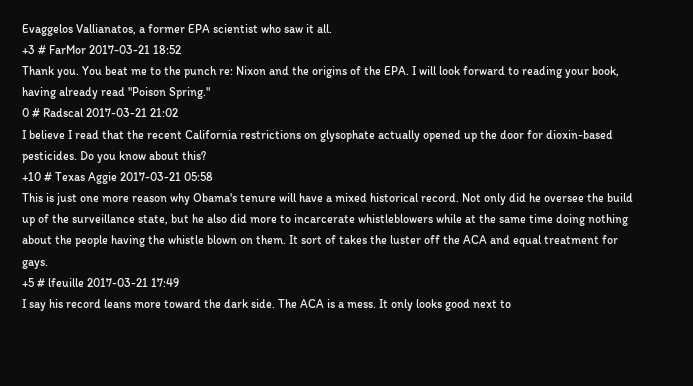Evaggelos Vallianatos, a former EPA scientist who saw it all.
+3 # FarMor 2017-03-21 18:52
Thank you. You beat me to the punch re: Nixon and the origins of the EPA. I will look forward to reading your book, having already read "Poison Spring."
0 # Radscal 2017-03-21 21:02
I believe I read that the recent California restrictions on glysophate actually opened up the door for dioxin-based pesticides. Do you know about this?
+10 # Texas Aggie 2017-03-21 05:58
This is just one more reason why Obama's tenure will have a mixed historical record. Not only did he oversee the build up of the surveillance state, but he also did more to incarcerate whistleblowers while at the same time doing nothing about the people having the whistle blown on them. It sort of takes the luster off the ACA and equal treatment for gays.
+5 # lfeuille 2017-03-21 17:49
I say his record leans more toward the dark side. The ACA is a mess. It only looks good next to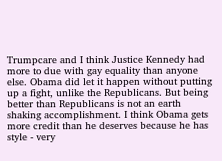Trumpcare and I think Justice Kennedy had more to due with gay equality than anyone else. Obama did let it happen without putting up a fight, unlike the Republicans. But being better than Republicans is not an earth shaking accomplishment. I think Obama gets more credit than he deserves because he has style - very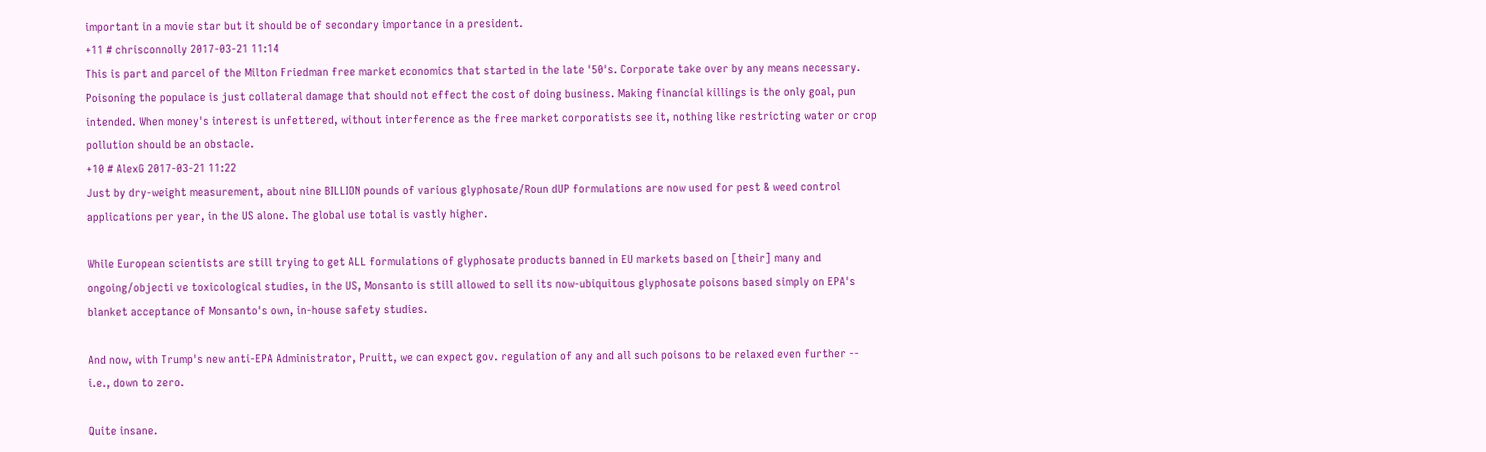important in a movie star but it should be of secondary importance in a president.
+11 # chrisconnolly 2017-03-21 11:14
This is part and parcel of the Milton Friedman free market economics that started in the late '50's. Corporate take over by any means necessary. Poisoning the populace is just collateral damage that should not effect the cost of doing business. Making financial killings is the only goal, pun intended. When money's interest is unfettered, without interference as the free market corporatists see it, nothing like restricting water or crop pollution should be an obstacle.
+10 # AlexG 2017-03-21 11:22
Just by dry-weight measurement, about nine BILLION pounds of various glyphosate/Roun dUP formulations are now used for pest & weed control applications per year, in the US alone. The global use total is vastly higher.

While European scientists are still trying to get ALL formulations of glyphosate products banned in EU markets based on [their] many and ongoing/objecti ve toxicological studies, in the US, Monsanto is still allowed to sell its now-ubiquitous glyphosate poisons based simply on EPA's blanket acceptance of Monsanto's own, in-house safety studies.

And now, with Trump's new anti-EPA Administrator, Pruitt, we can expect gov. regulation of any and all such poisons to be relaxed even further -- i.e., down to zero.

Quite insane.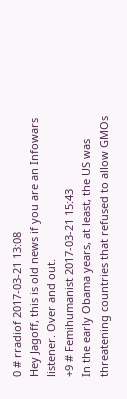0 # rradiof 2017-03-21 13:08
Hey Jagoff, this is old news if you are an Infowars listener. Over and out.
+9 # Femihumanist 2017-03-21 15:43
In the early Obama years, at least, the US was threatening countries that refused to allow GMOs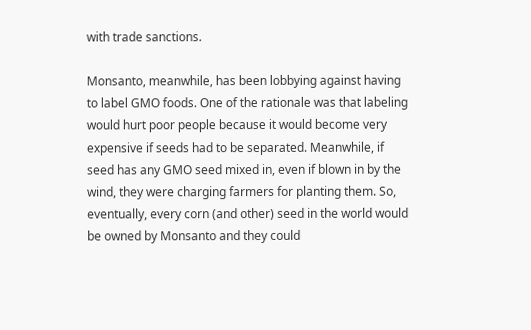with trade sanctions.

Monsanto, meanwhile, has been lobbying against having to label GMO foods. One of the rationale was that labeling would hurt poor people because it would become very expensive if seeds had to be separated. Meanwhile, if seed has any GMO seed mixed in, even if blown in by the wind, they were charging farmers for planting them. So, eventually, every corn (and other) seed in the world would be owned by Monsanto and they could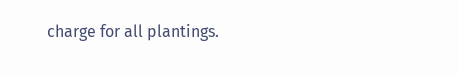charge for all plantings.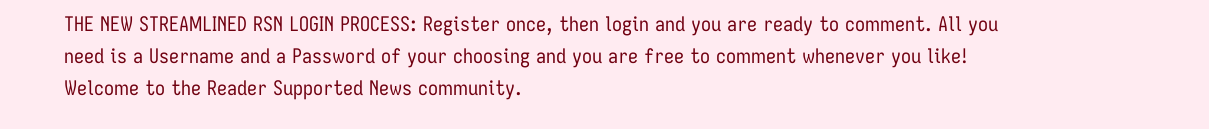THE NEW STREAMLINED RSN LOGIN PROCESS: Register once, then login and you are ready to comment. All you need is a Username and a Password of your choosing and you are free to comment whenever you like! Welcome to the Reader Supported News community.